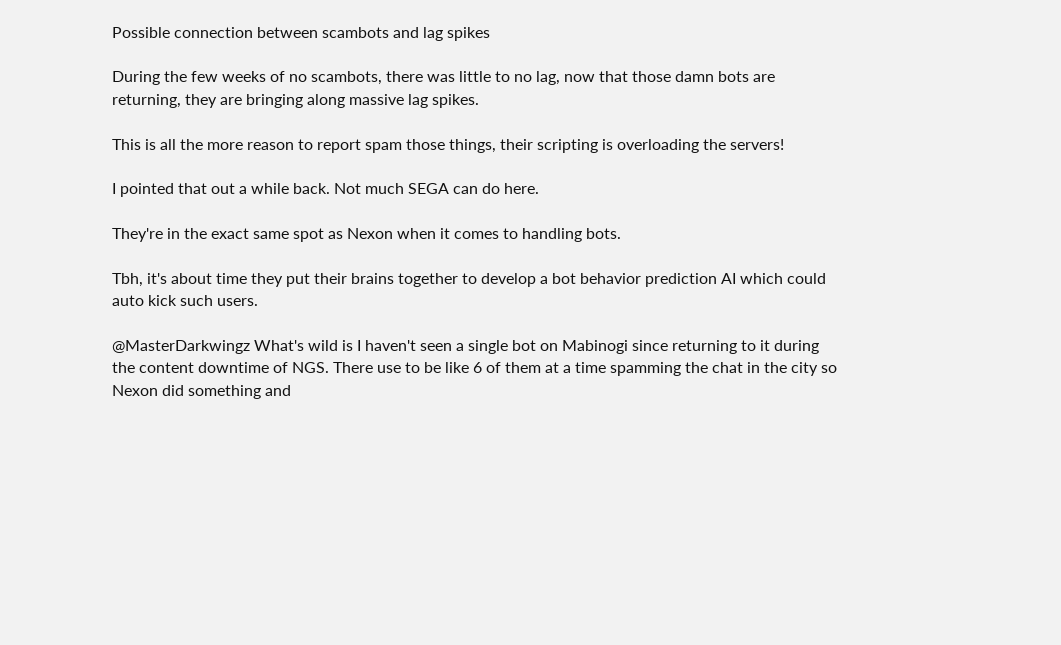Possible connection between scambots and lag spikes

During the few weeks of no scambots, there was little to no lag, now that those damn bots are returning, they are bringing along massive lag spikes.

This is all the more reason to report spam those things, their scripting is overloading the servers!

I pointed that out a while back. Not much SEGA can do here.

They're in the exact same spot as Nexon when it comes to handling bots.

Tbh, it's about time they put their brains together to develop a bot behavior prediction AI which could auto kick such users.

@MasterDarkwingz What's wild is I haven't seen a single bot on Mabinogi since returning to it during the content downtime of NGS. There use to be like 6 of them at a time spamming the chat in the city so Nexon did something and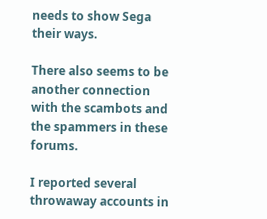needs to show Sega their ways.

There also seems to be another connection with the scambots and the spammers in these forums.

I reported several throwaway accounts in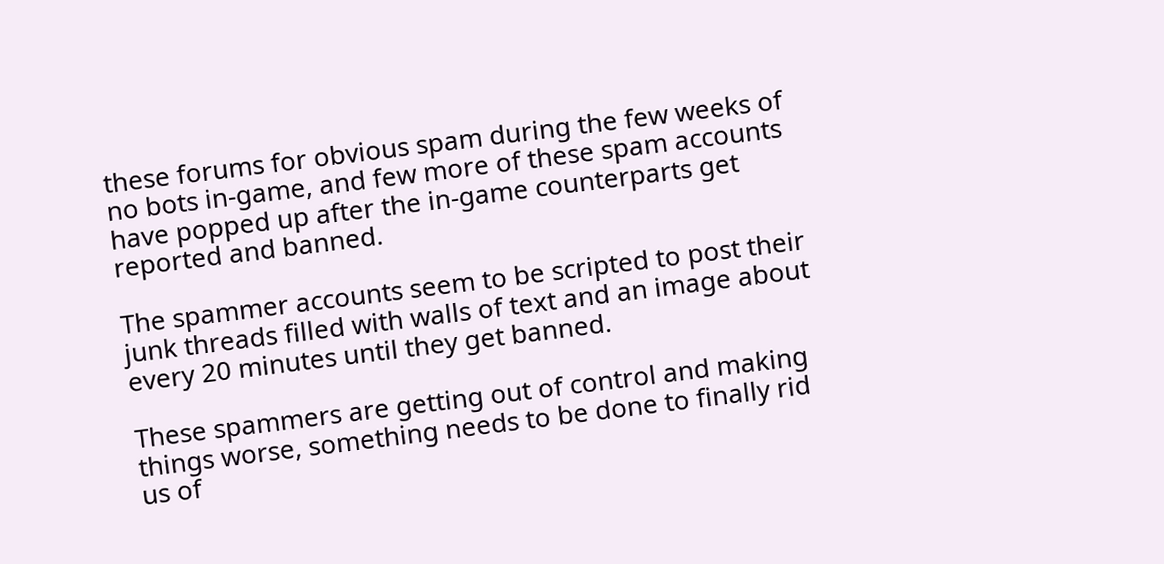these forums for obvious spam during the few weeks of no bots in-game, and few more of these spam accounts have popped up after the in-game counterparts get reported and banned.

The spammer accounts seem to be scripted to post their junk threads filled with walls of text and an image about every 20 minutes until they get banned.

These spammers are getting out of control and making things worse, something needs to be done to finally rid us of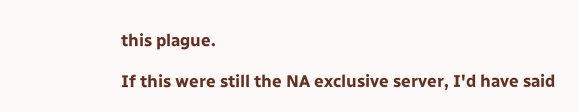this plague.

If this were still the NA exclusive server, I'd have said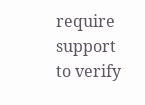require support to verify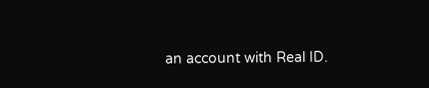an account with Real ID.